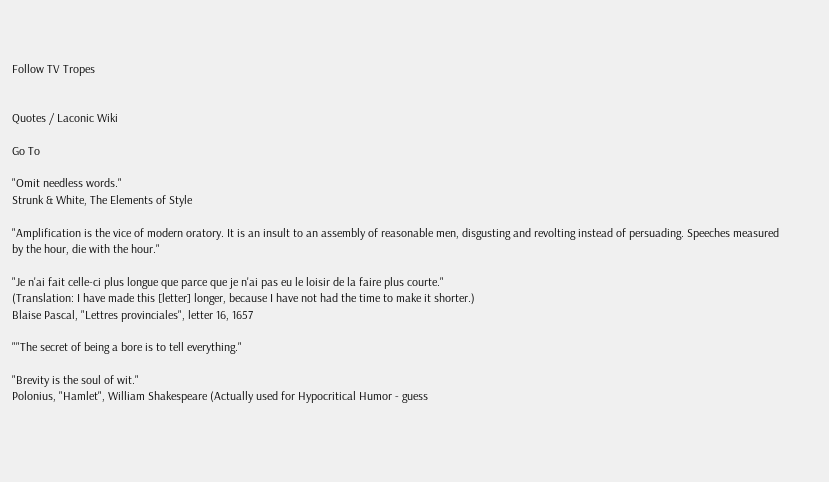Follow TV Tropes


Quotes / Laconic Wiki

Go To

"Omit needless words."
Strunk & White, The Elements of Style

"Amplification is the vice of modern oratory. It is an insult to an assembly of reasonable men, disgusting and revolting instead of persuading. Speeches measured by the hour, die with the hour."

"Je n'ai fait celle-ci plus longue que parce que je n'ai pas eu le loisir de la faire plus courte."
(Translation: I have made this [letter] longer, because I have not had the time to make it shorter.)
Blaise Pascal, "Lettres provinciales", letter 16, 1657

""The secret of being a bore is to tell everything."

"Brevity is the soul of wit."
Polonius, "Hamlet", William Shakespeare (Actually used for Hypocritical Humor - guess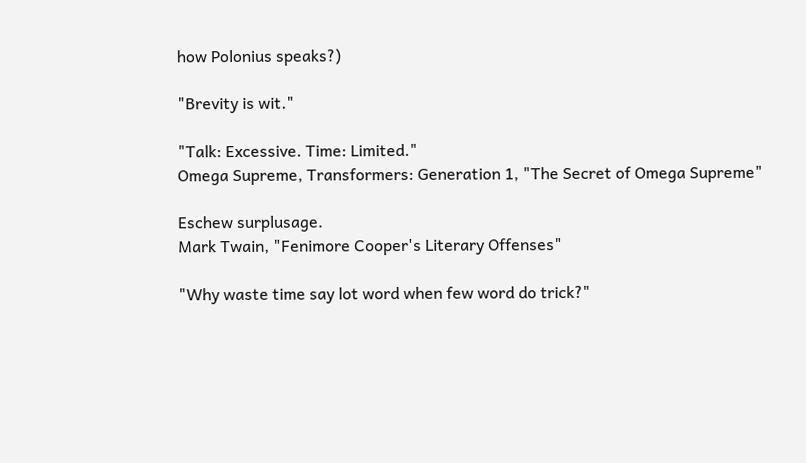how Polonius speaks?)

"Brevity is wit."

"Talk: Excessive. Time: Limited."
Omega Supreme, Transformers: Generation 1, "The Secret of Omega Supreme"

Eschew surplusage.
Mark Twain, "Fenimore Cooper's Literary Offenses"

"Why waste time say lot word when few word do trick?"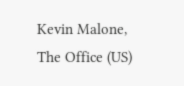Kevin Malone, The Office (US)